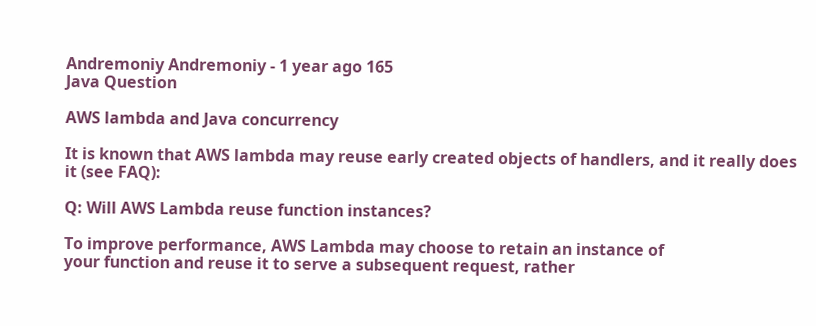Andremoniy Andremoniy - 1 year ago 165
Java Question

AWS lambda and Java concurrency

It is known that AWS lambda may reuse early created objects of handlers, and it really does it (see FAQ):

Q: Will AWS Lambda reuse function instances?

To improve performance, AWS Lambda may choose to retain an instance of
your function and reuse it to serve a subsequent request, rather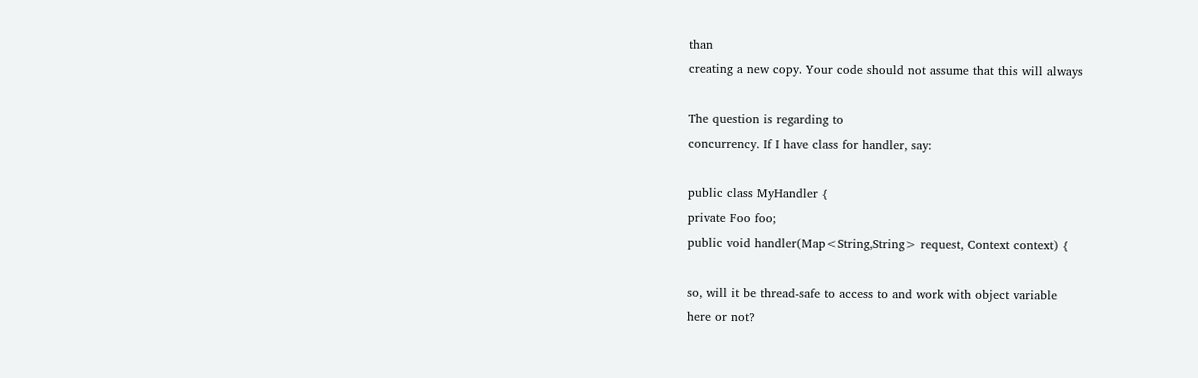than
creating a new copy. Your code should not assume that this will always

The question is regarding to
concurrency. If I have class for handler, say:

public class MyHandler {
private Foo foo;
public void handler(Map<String,String> request, Context context) {

so, will it be thread-safe to access to and work with object variable
here or not?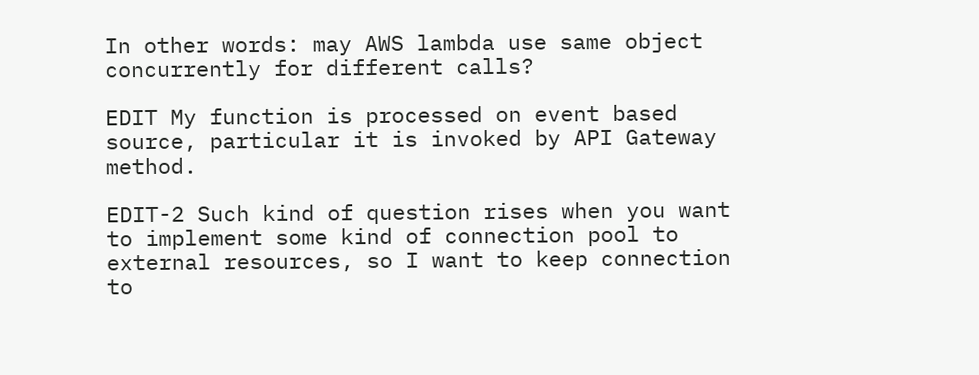In other words: may AWS lambda use same object concurrently for different calls?

EDIT My function is processed on event based source, particular it is invoked by API Gateway method.

EDIT-2 Such kind of question rises when you want to implement some kind of connection pool to external resources, so I want to keep connection to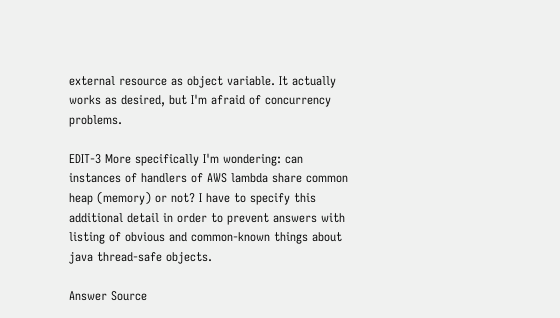external resource as object variable. It actually works as desired, but I'm afraid of concurrency problems.

EDIT-3 More specifically I'm wondering: can instances of handlers of AWS lambda share common heap (memory) or not? I have to specify this additional detail in order to prevent answers with listing of obvious and common-known things about java thread-safe objects.

Answer Source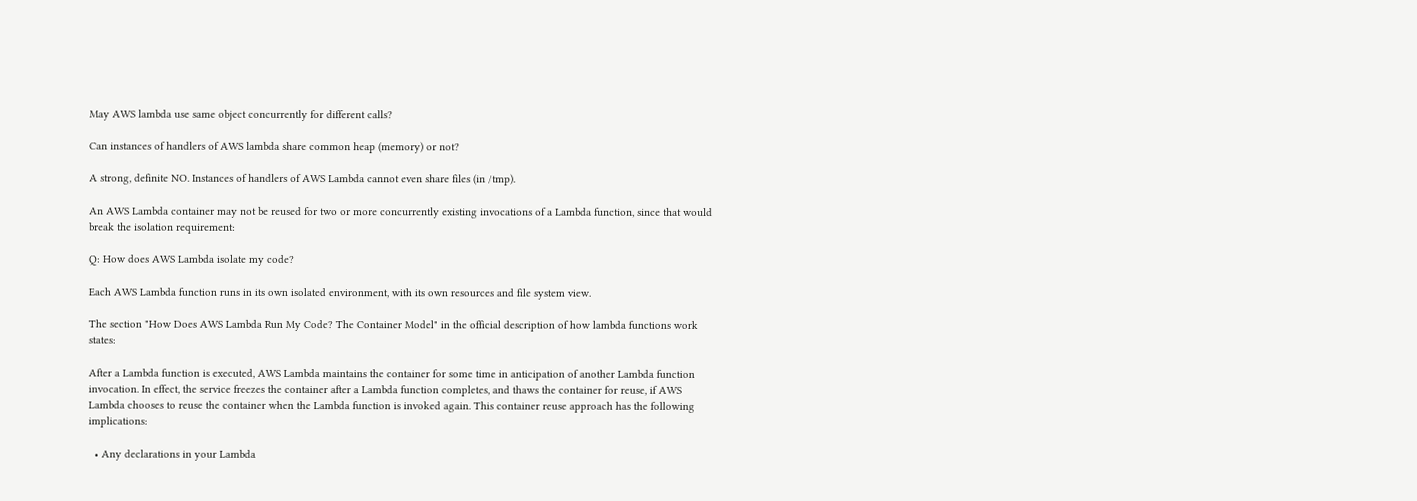May AWS lambda use same object concurrently for different calls?

Can instances of handlers of AWS lambda share common heap (memory) or not?

A strong, definite NO. Instances of handlers of AWS Lambda cannot even share files (in /tmp).

An AWS Lambda container may not be reused for two or more concurrently existing invocations of a Lambda function, since that would break the isolation requirement:

Q: How does AWS Lambda isolate my code?

Each AWS Lambda function runs in its own isolated environment, with its own resources and file system view.

The section "How Does AWS Lambda Run My Code? The Container Model" in the official description of how lambda functions work states:

After a Lambda function is executed, AWS Lambda maintains the container for some time in anticipation of another Lambda function invocation. In effect, the service freezes the container after a Lambda function completes, and thaws the container for reuse, if AWS Lambda chooses to reuse the container when the Lambda function is invoked again. This container reuse approach has the following implications:

  • Any declarations in your Lambda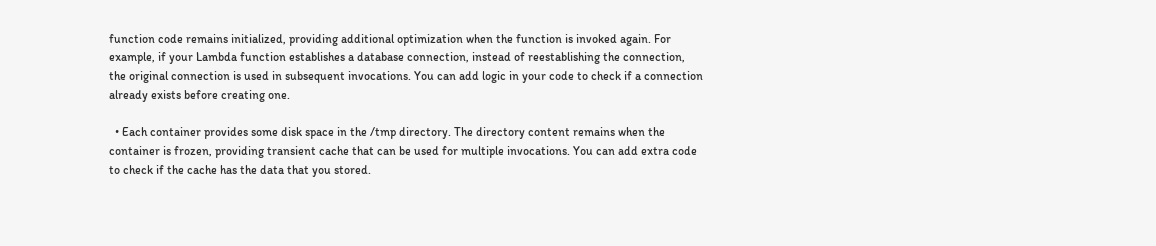function code remains initialized, providing additional optimization when the function is invoked again. For example, if your Lambda function establishes a database connection, instead of reestablishing the connection, the original connection is used in subsequent invocations. You can add logic in your code to check if a connection already exists before creating one.

  • Each container provides some disk space in the /tmp directory. The directory content remains when the container is frozen, providing transient cache that can be used for multiple invocations. You can add extra code to check if the cache has the data that you stored.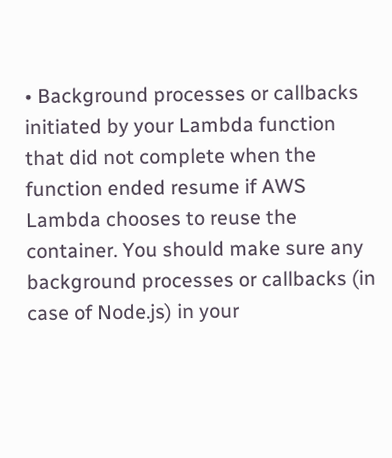• Background processes or callbacks initiated by your Lambda function that did not complete when the function ended resume if AWS Lambda chooses to reuse the container. You should make sure any background processes or callbacks (in case of Node.js) in your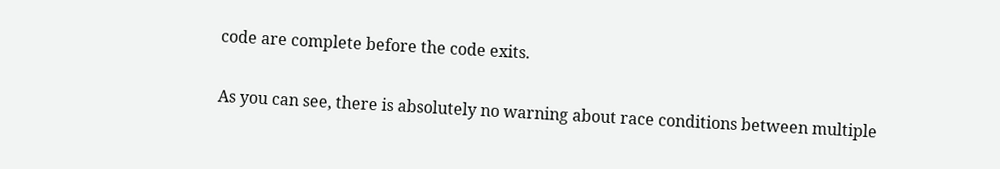code are complete before the code exits.

As you can see, there is absolutely no warning about race conditions between multiple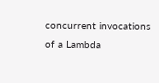concurrent invocations of a Lambda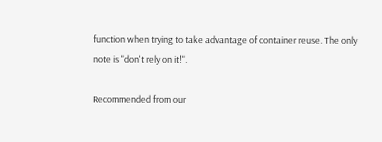function when trying to take advantage of container reuse. The only note is "don't rely on it!".

Recommended from our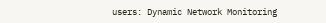users: Dynamic Network Monitoring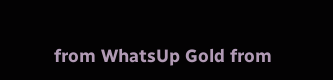from WhatsUp Gold from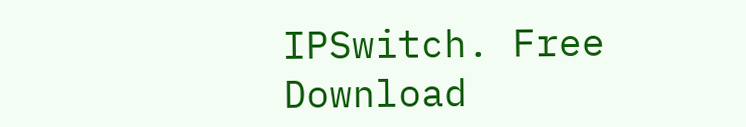IPSwitch. Free Download